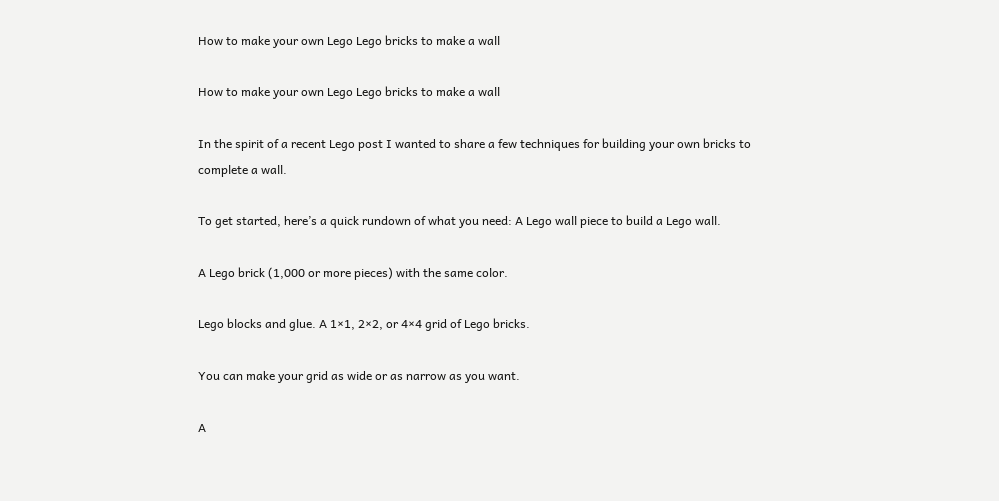How to make your own Lego Lego bricks to make a wall

How to make your own Lego Lego bricks to make a wall

In the spirit of a recent Lego post I wanted to share a few techniques for building your own bricks to complete a wall.

To get started, here’s a quick rundown of what you need: A Lego wall piece to build a Lego wall.

A Lego brick (1,000 or more pieces) with the same color.

Lego blocks and glue. A 1×1, 2×2, or 4×4 grid of Lego bricks.

You can make your grid as wide or as narrow as you want.

A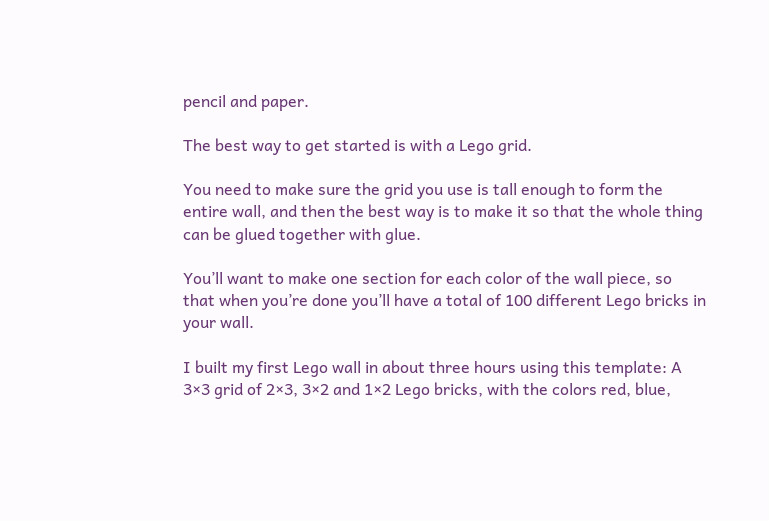pencil and paper.

The best way to get started is with a Lego grid.

You need to make sure the grid you use is tall enough to form the entire wall, and then the best way is to make it so that the whole thing can be glued together with glue.

You’ll want to make one section for each color of the wall piece, so that when you’re done you’ll have a total of 100 different Lego bricks in your wall.

I built my first Lego wall in about three hours using this template: A 3×3 grid of 2×3, 3×2 and 1×2 Lego bricks, with the colors red, blue,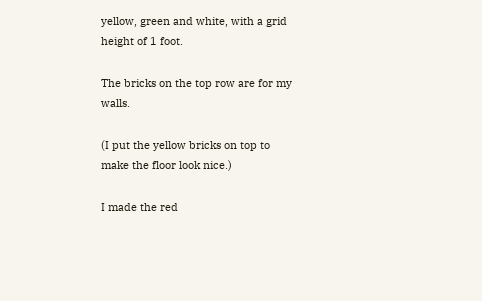yellow, green and white, with a grid height of 1 foot.

The bricks on the top row are for my walls.

(I put the yellow bricks on top to make the floor look nice.)

I made the red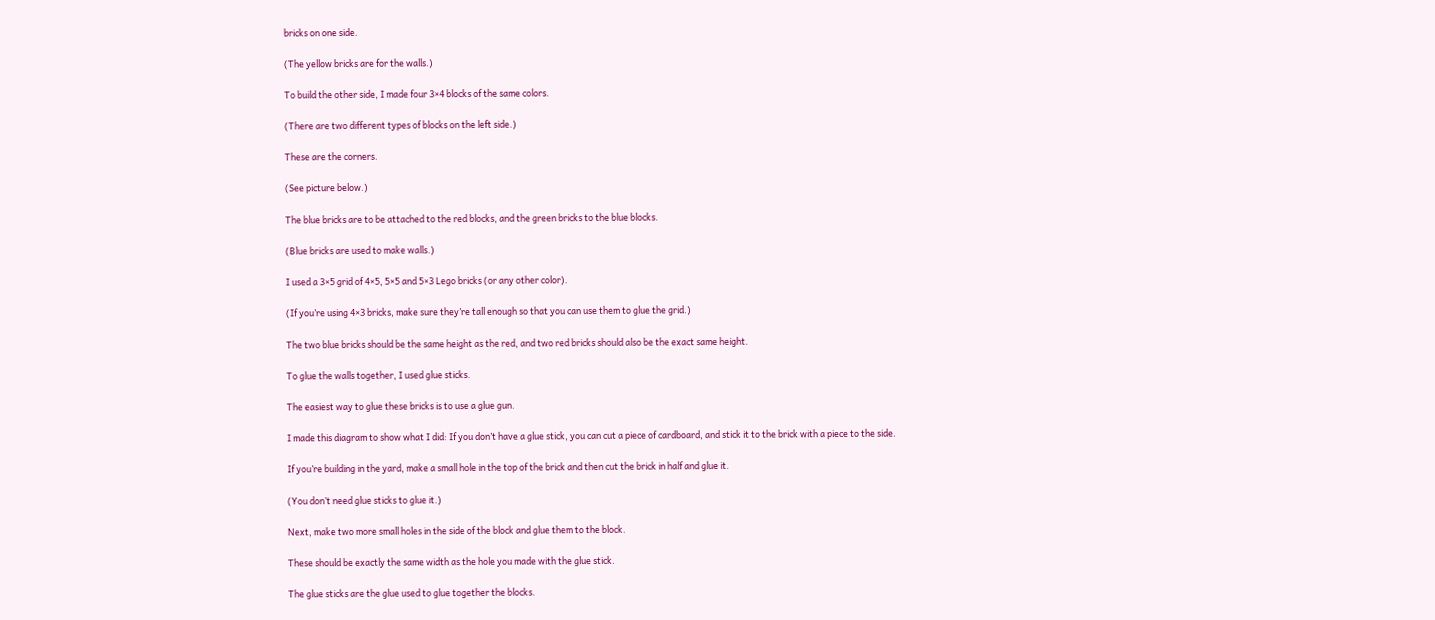bricks on one side.

(The yellow bricks are for the walls.)

To build the other side, I made four 3×4 blocks of the same colors.

(There are two different types of blocks on the left side.)

These are the corners.

(See picture below.)

The blue bricks are to be attached to the red blocks, and the green bricks to the blue blocks.

(Blue bricks are used to make walls.)

I used a 3×5 grid of 4×5, 5×5 and 5×3 Lego bricks (or any other color).

(If you’re using 4×3 bricks, make sure they’re tall enough so that you can use them to glue the grid.)

The two blue bricks should be the same height as the red, and two red bricks should also be the exact same height.

To glue the walls together, I used glue sticks.

The easiest way to glue these bricks is to use a glue gun.

I made this diagram to show what I did: If you don’t have a glue stick, you can cut a piece of cardboard, and stick it to the brick with a piece to the side.

If you’re building in the yard, make a small hole in the top of the brick and then cut the brick in half and glue it.

(You don’t need glue sticks to glue it.)

Next, make two more small holes in the side of the block and glue them to the block.

These should be exactly the same width as the hole you made with the glue stick.

The glue sticks are the glue used to glue together the blocks.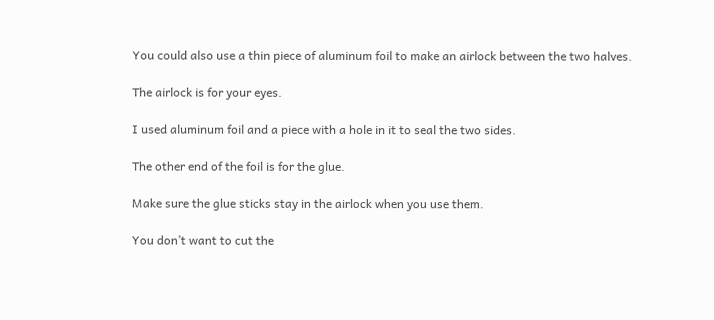You could also use a thin piece of aluminum foil to make an airlock between the two halves.

The airlock is for your eyes.

I used aluminum foil and a piece with a hole in it to seal the two sides.

The other end of the foil is for the glue.

Make sure the glue sticks stay in the airlock when you use them.

You don’t want to cut the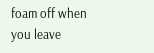foam off when you leave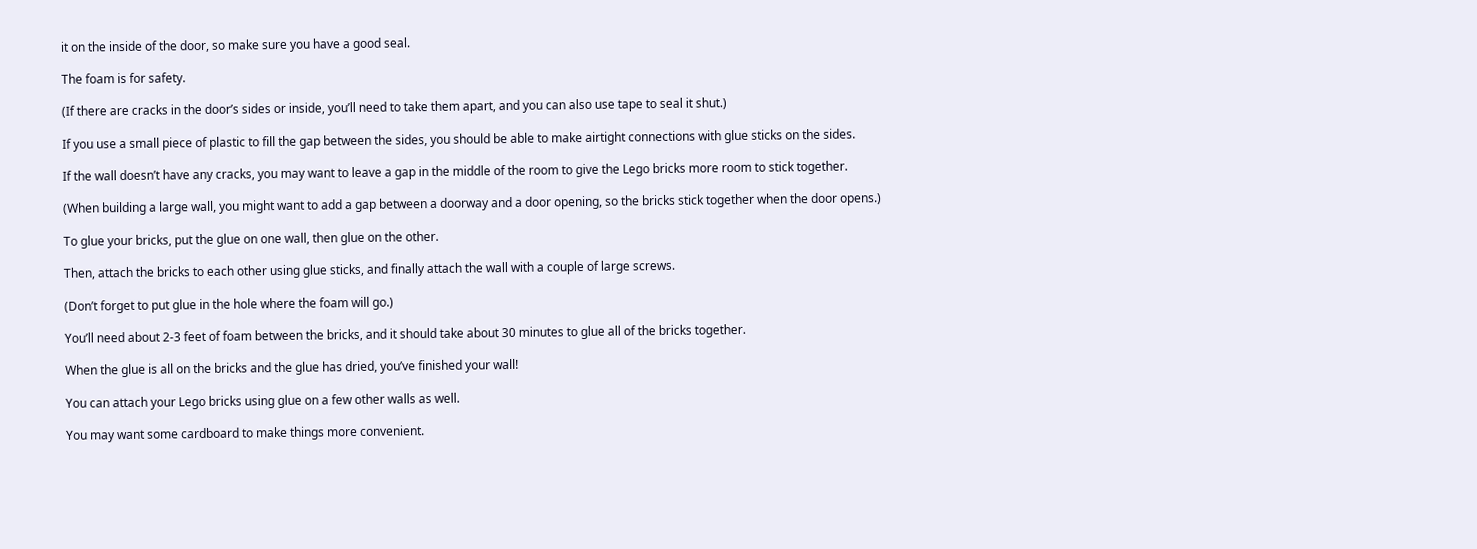it on the inside of the door, so make sure you have a good seal.

The foam is for safety.

(If there are cracks in the door’s sides or inside, you’ll need to take them apart, and you can also use tape to seal it shut.)

If you use a small piece of plastic to fill the gap between the sides, you should be able to make airtight connections with glue sticks on the sides.

If the wall doesn’t have any cracks, you may want to leave a gap in the middle of the room to give the Lego bricks more room to stick together.

(When building a large wall, you might want to add a gap between a doorway and a door opening, so the bricks stick together when the door opens.)

To glue your bricks, put the glue on one wall, then glue on the other.

Then, attach the bricks to each other using glue sticks, and finally attach the wall with a couple of large screws.

(Don’t forget to put glue in the hole where the foam will go.)

You’ll need about 2-3 feet of foam between the bricks, and it should take about 30 minutes to glue all of the bricks together.

When the glue is all on the bricks and the glue has dried, you’ve finished your wall!

You can attach your Lego bricks using glue on a few other walls as well.

You may want some cardboard to make things more convenient.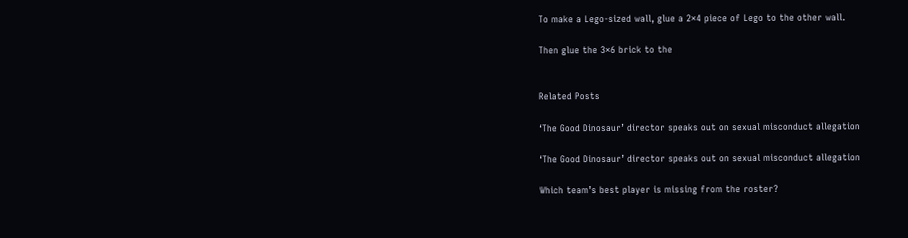To make a Lego-sized wall, glue a 2×4 piece of Lego to the other wall.

Then glue the 3×6 brick to the


Related Posts

‘The Good Dinosaur’ director speaks out on sexual misconduct allegation

‘The Good Dinosaur’ director speaks out on sexual misconduct allegation

Which team’s best player is missing from the roster?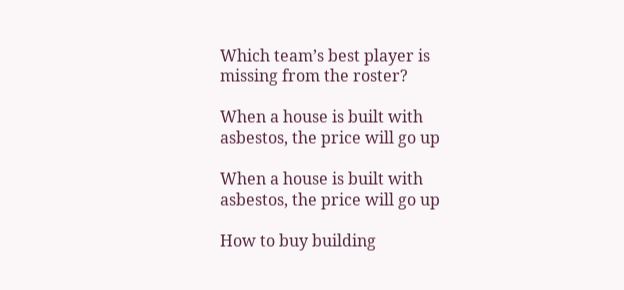Which team’s best player is missing from the roster?

When a house is built with asbestos, the price will go up

When a house is built with asbestos, the price will go up

How to buy building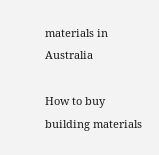materials in Australia

How to buy building materials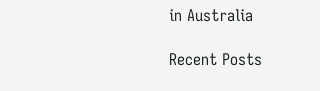in Australia

Recent Posts